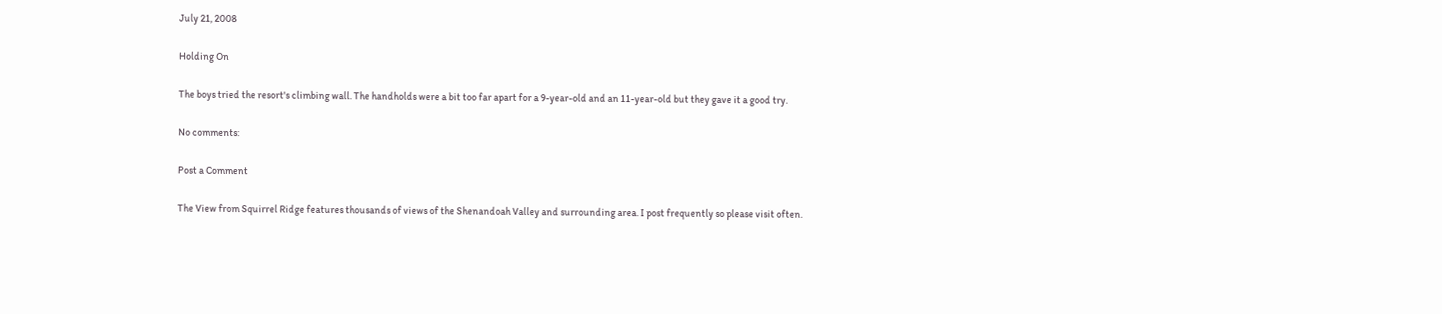July 21, 2008

Holding On

The boys tried the resort's climbing wall. The handholds were a bit too far apart for a 9-year-old and an 11-year-old but they gave it a good try.

No comments:

Post a Comment

The View from Squirrel Ridge features thousands of views of the Shenandoah Valley and surrounding area. I post frequently so please visit often.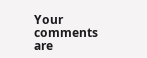Your comments are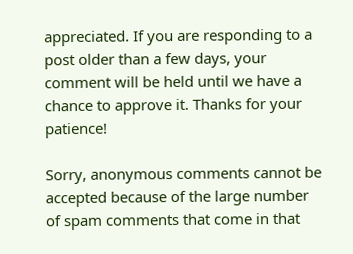appreciated. If you are responding to a post older than a few days, your comment will be held until we have a chance to approve it. Thanks for your patience!

Sorry, anonymous comments cannot be accepted because of the large number of spam comments that come in that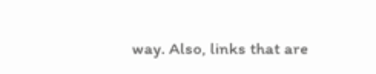way. Also, links that are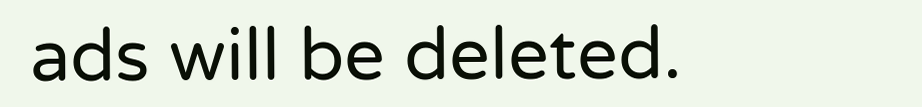ads will be deleted.